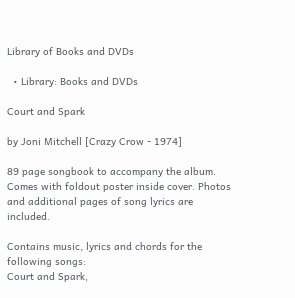Library of Books and DVDs

  • Library: Books and DVDs

Court and Spark

by Joni Mitchell [Crazy Crow - 1974]

89 page songbook to accompany the album. Comes with foldout poster inside cover. Photos and additional pages of song lyrics are included.

Contains music, lyrics and chords for the following songs:
Court and Spark,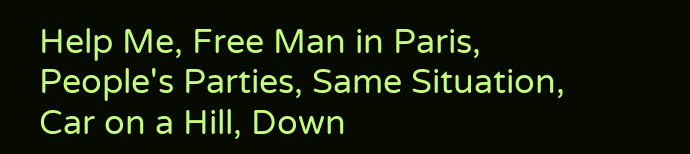Help Me, Free Man in Paris, People's Parties, Same Situation, Car on a Hill, Down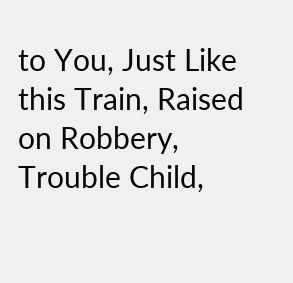to You, Just Like this Train, Raised on Robbery, Trouble Child,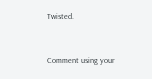Twisted.


Comment using your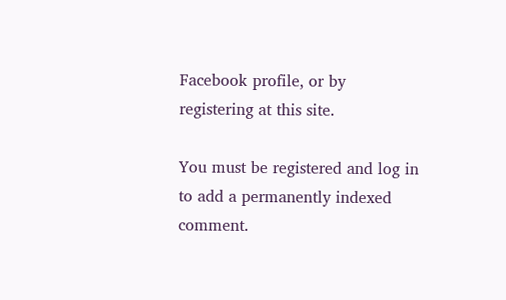Facebook profile, or by registering at this site.

You must be registered and log in to add a permanently indexed comment.